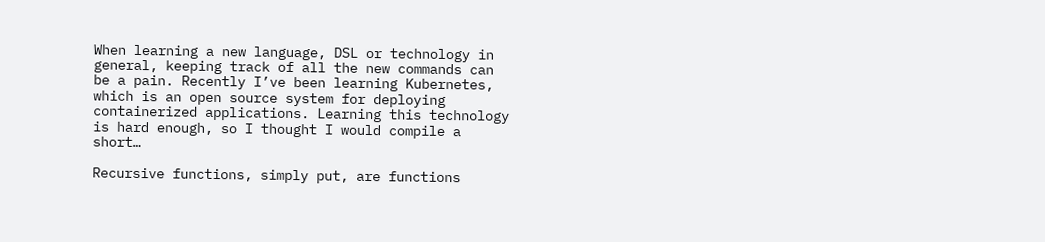When learning a new language, DSL or technology in general, keeping track of all the new commands can be a pain. Recently I’ve been learning Kubernetes, which is an open source system for deploying containerized applications. Learning this technology is hard enough, so I thought I would compile a short…

Recursive functions, simply put, are functions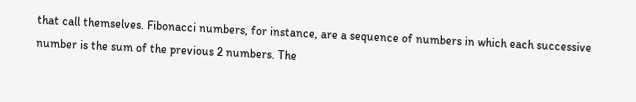that call themselves. Fibonacci numbers, for instance, are a sequence of numbers in which each successive number is the sum of the previous 2 numbers. The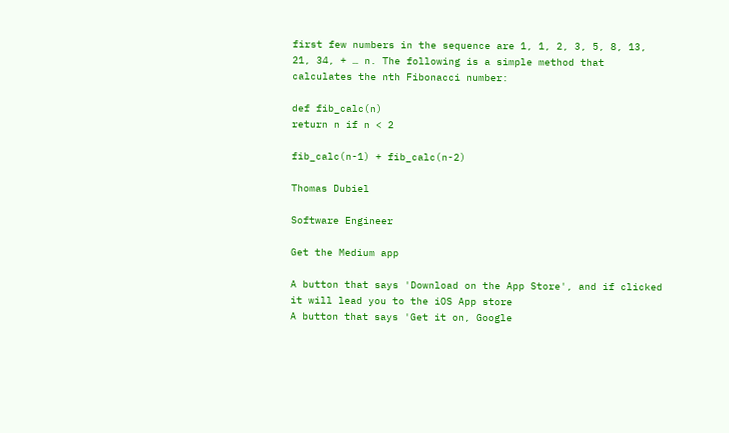first few numbers in the sequence are 1, 1, 2, 3, 5, 8, 13, 21, 34, + … n. The following is a simple method that calculates the nth Fibonacci number:

def fib_calc(n)
return n if n < 2

fib_calc(n-1) + fib_calc(n-2)

Thomas Dubiel

Software Engineer

Get the Medium app

A button that says 'Download on the App Store', and if clicked it will lead you to the iOS App store
A button that says 'Get it on, Google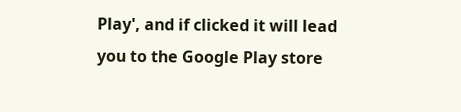Play', and if clicked it will lead you to the Google Play store